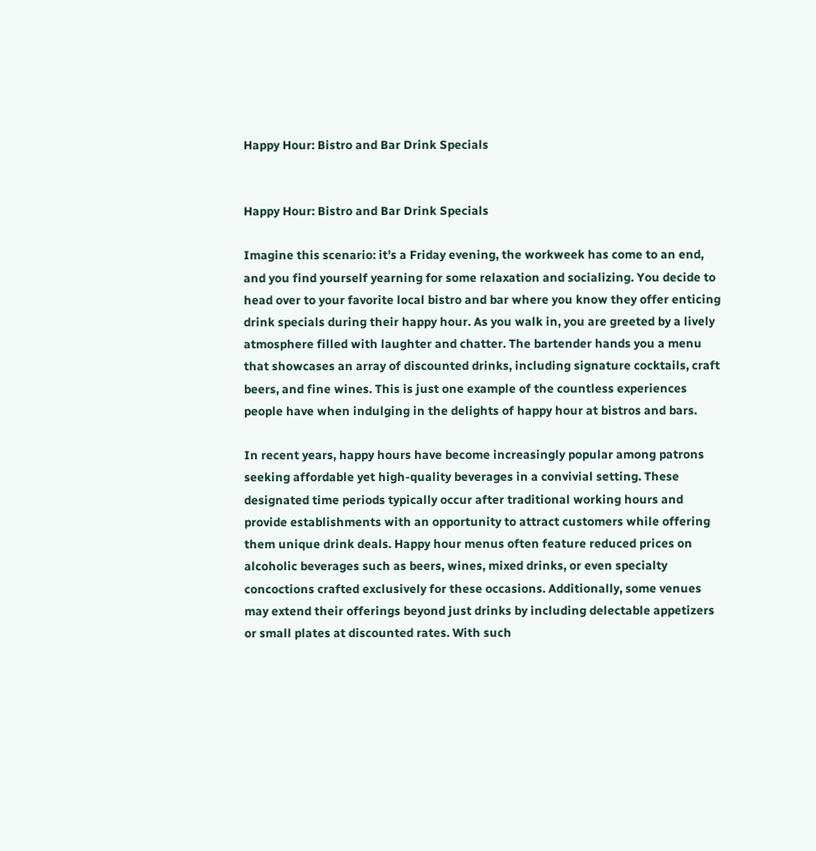Happy Hour: Bistro and Bar Drink Specials


Happy Hour: Bistro and Bar Drink Specials

Imagine this scenario: it’s a Friday evening, the workweek has come to an end, and you find yourself yearning for some relaxation and socializing. You decide to head over to your favorite local bistro and bar where you know they offer enticing drink specials during their happy hour. As you walk in, you are greeted by a lively atmosphere filled with laughter and chatter. The bartender hands you a menu that showcases an array of discounted drinks, including signature cocktails, craft beers, and fine wines. This is just one example of the countless experiences people have when indulging in the delights of happy hour at bistros and bars.

In recent years, happy hours have become increasingly popular among patrons seeking affordable yet high-quality beverages in a convivial setting. These designated time periods typically occur after traditional working hours and provide establishments with an opportunity to attract customers while offering them unique drink deals. Happy hour menus often feature reduced prices on alcoholic beverages such as beers, wines, mixed drinks, or even specialty concoctions crafted exclusively for these occasions. Additionally, some venues may extend their offerings beyond just drinks by including delectable appetizers or small plates at discounted rates. With such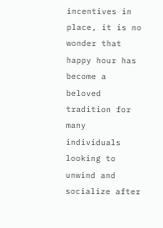incentives in place, it is no wonder that happy hour has become a beloved tradition for many individuals looking to unwind and socialize after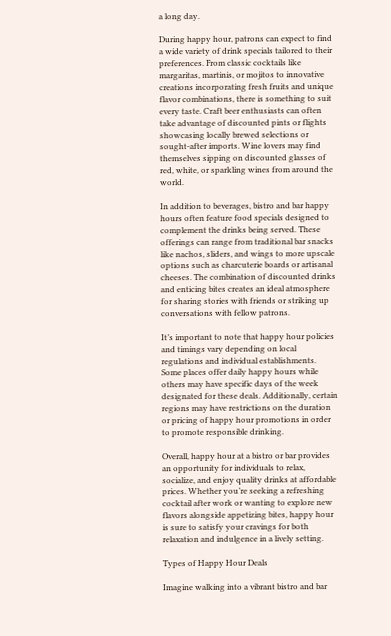a long day.

During happy hour, patrons can expect to find a wide variety of drink specials tailored to their preferences. From classic cocktails like margaritas, martinis, or mojitos to innovative creations incorporating fresh fruits and unique flavor combinations, there is something to suit every taste. Craft beer enthusiasts can often take advantage of discounted pints or flights showcasing locally brewed selections or sought-after imports. Wine lovers may find themselves sipping on discounted glasses of red, white, or sparkling wines from around the world.

In addition to beverages, bistro and bar happy hours often feature food specials designed to complement the drinks being served. These offerings can range from traditional bar snacks like nachos, sliders, and wings to more upscale options such as charcuterie boards or artisanal cheeses. The combination of discounted drinks and enticing bites creates an ideal atmosphere for sharing stories with friends or striking up conversations with fellow patrons.

It’s important to note that happy hour policies and timings vary depending on local regulations and individual establishments. Some places offer daily happy hours while others may have specific days of the week designated for these deals. Additionally, certain regions may have restrictions on the duration or pricing of happy hour promotions in order to promote responsible drinking.

Overall, happy hour at a bistro or bar provides an opportunity for individuals to relax, socialize, and enjoy quality drinks at affordable prices. Whether you’re seeking a refreshing cocktail after work or wanting to explore new flavors alongside appetizing bites, happy hour is sure to satisfy your cravings for both relaxation and indulgence in a lively setting.

Types of Happy Hour Deals

Imagine walking into a vibrant bistro and bar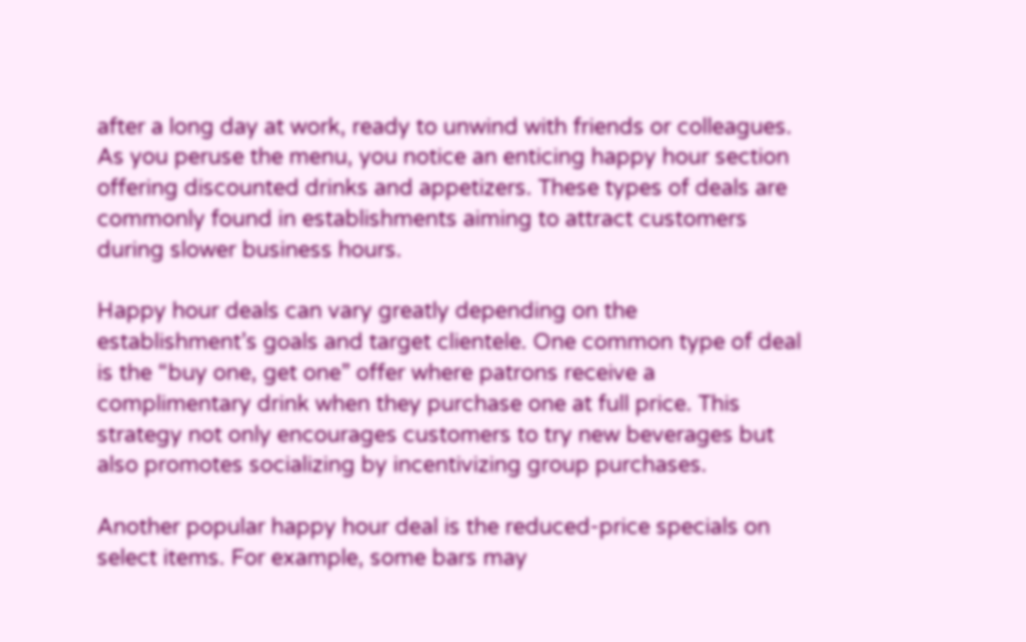after a long day at work, ready to unwind with friends or colleagues. As you peruse the menu, you notice an enticing happy hour section offering discounted drinks and appetizers. These types of deals are commonly found in establishments aiming to attract customers during slower business hours.

Happy hour deals can vary greatly depending on the establishment’s goals and target clientele. One common type of deal is the “buy one, get one” offer where patrons receive a complimentary drink when they purchase one at full price. This strategy not only encourages customers to try new beverages but also promotes socializing by incentivizing group purchases.

Another popular happy hour deal is the reduced-price specials on select items. For example, some bars may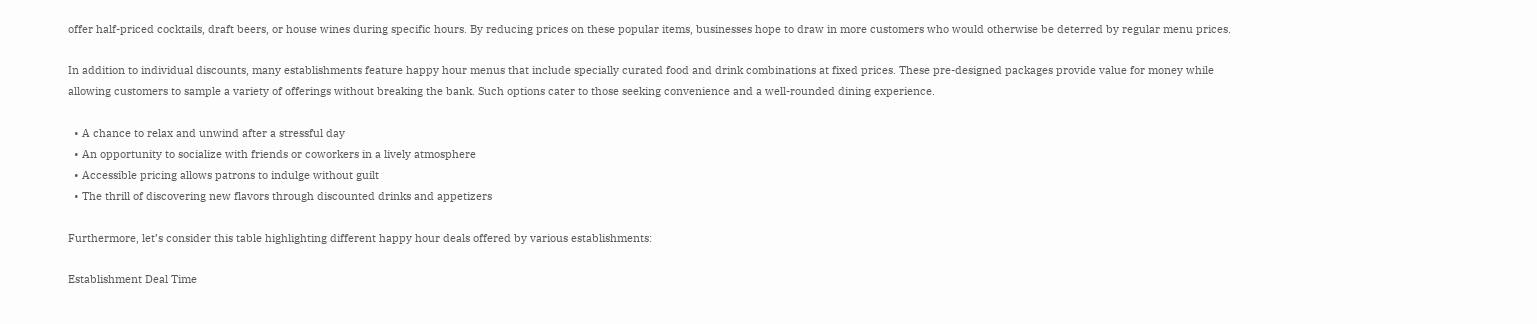offer half-priced cocktails, draft beers, or house wines during specific hours. By reducing prices on these popular items, businesses hope to draw in more customers who would otherwise be deterred by regular menu prices.

In addition to individual discounts, many establishments feature happy hour menus that include specially curated food and drink combinations at fixed prices. These pre-designed packages provide value for money while allowing customers to sample a variety of offerings without breaking the bank. Such options cater to those seeking convenience and a well-rounded dining experience.

  • A chance to relax and unwind after a stressful day
  • An opportunity to socialize with friends or coworkers in a lively atmosphere
  • Accessible pricing allows patrons to indulge without guilt
  • The thrill of discovering new flavors through discounted drinks and appetizers

Furthermore, let’s consider this table highlighting different happy hour deals offered by various establishments:

Establishment Deal Time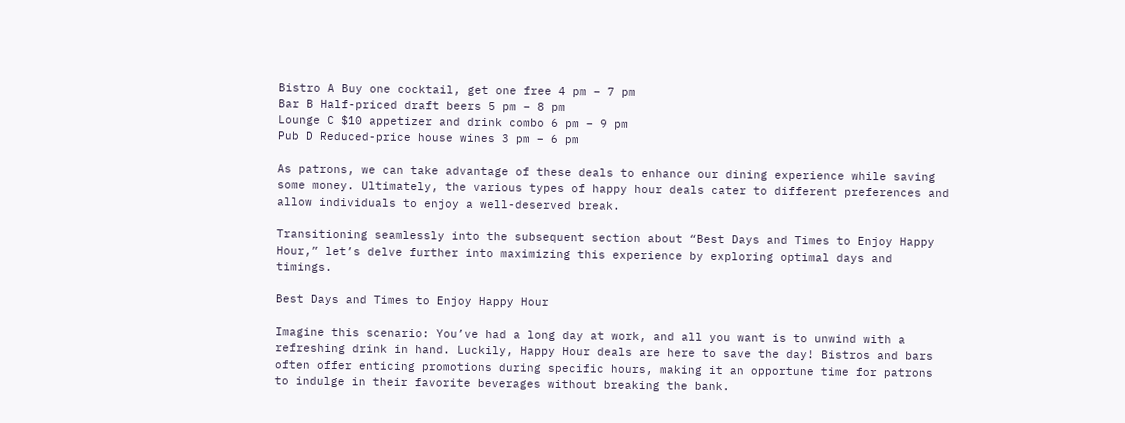Bistro A Buy one cocktail, get one free 4 pm – 7 pm
Bar B Half-priced draft beers 5 pm – 8 pm
Lounge C $10 appetizer and drink combo 6 pm – 9 pm
Pub D Reduced-price house wines 3 pm – 6 pm

As patrons, we can take advantage of these deals to enhance our dining experience while saving some money. Ultimately, the various types of happy hour deals cater to different preferences and allow individuals to enjoy a well-deserved break.

Transitioning seamlessly into the subsequent section about “Best Days and Times to Enjoy Happy Hour,” let’s delve further into maximizing this experience by exploring optimal days and timings.

Best Days and Times to Enjoy Happy Hour

Imagine this scenario: You’ve had a long day at work, and all you want is to unwind with a refreshing drink in hand. Luckily, Happy Hour deals are here to save the day! Bistros and bars often offer enticing promotions during specific hours, making it an opportune time for patrons to indulge in their favorite beverages without breaking the bank.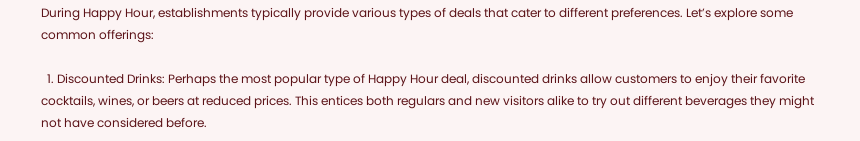During Happy Hour, establishments typically provide various types of deals that cater to different preferences. Let’s explore some common offerings:

  1. Discounted Drinks: Perhaps the most popular type of Happy Hour deal, discounted drinks allow customers to enjoy their favorite cocktails, wines, or beers at reduced prices. This entices both regulars and new visitors alike to try out different beverages they might not have considered before.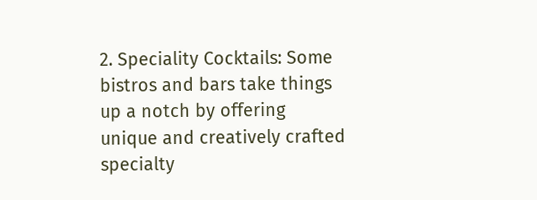2. Speciality Cocktails: Some bistros and bars take things up a notch by offering unique and creatively crafted specialty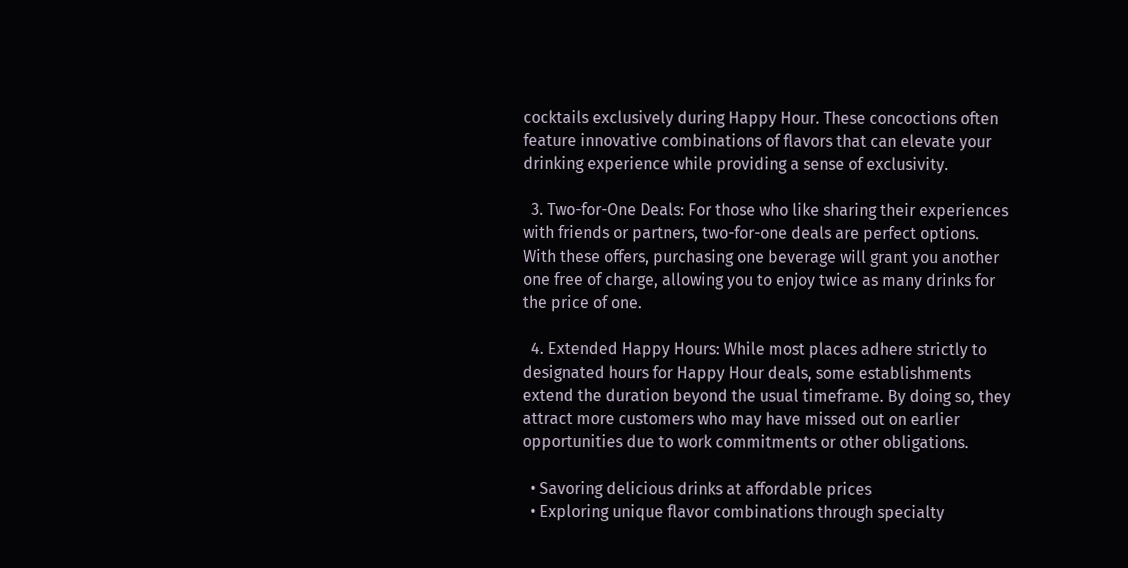cocktails exclusively during Happy Hour. These concoctions often feature innovative combinations of flavors that can elevate your drinking experience while providing a sense of exclusivity.

  3. Two-for-One Deals: For those who like sharing their experiences with friends or partners, two-for-one deals are perfect options. With these offers, purchasing one beverage will grant you another one free of charge, allowing you to enjoy twice as many drinks for the price of one.

  4. Extended Happy Hours: While most places adhere strictly to designated hours for Happy Hour deals, some establishments extend the duration beyond the usual timeframe. By doing so, they attract more customers who may have missed out on earlier opportunities due to work commitments or other obligations.

  • Savoring delicious drinks at affordable prices
  • Exploring unique flavor combinations through specialty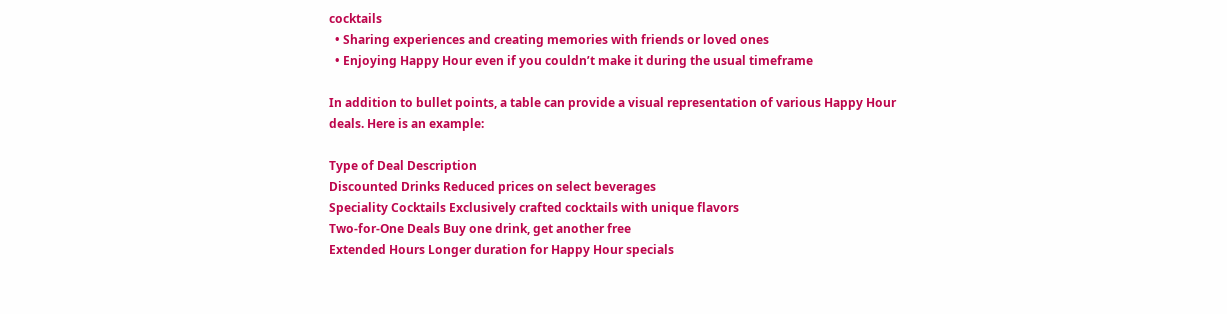cocktails
  • Sharing experiences and creating memories with friends or loved ones
  • Enjoying Happy Hour even if you couldn’t make it during the usual timeframe

In addition to bullet points, a table can provide a visual representation of various Happy Hour deals. Here is an example:

Type of Deal Description
Discounted Drinks Reduced prices on select beverages
Speciality Cocktails Exclusively crafted cocktails with unique flavors
Two-for-One Deals Buy one drink, get another free
Extended Hours Longer duration for Happy Hour specials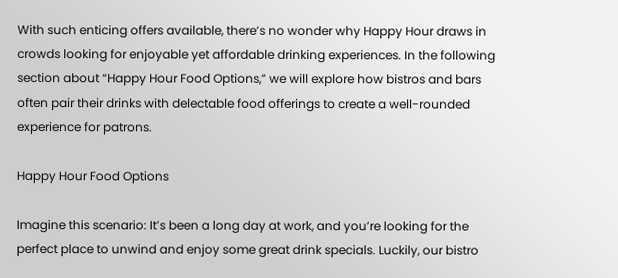With such enticing offers available, there’s no wonder why Happy Hour draws in crowds looking for enjoyable yet affordable drinking experiences. In the following section about “Happy Hour Food Options,” we will explore how bistros and bars often pair their drinks with delectable food offerings to create a well-rounded experience for patrons.

Happy Hour Food Options

Imagine this scenario: It’s been a long day at work, and you’re looking for the perfect place to unwind and enjoy some great drink specials. Luckily, our bistro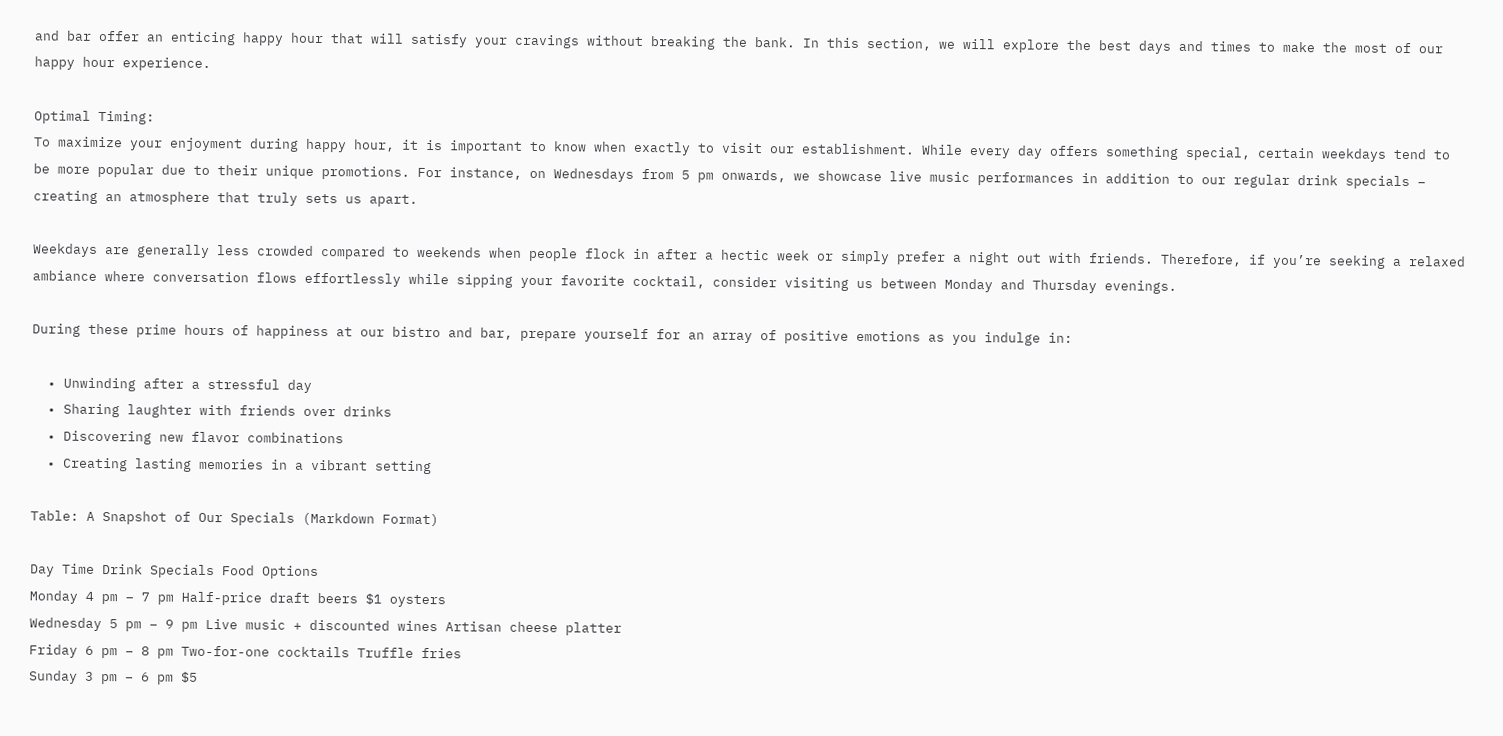and bar offer an enticing happy hour that will satisfy your cravings without breaking the bank. In this section, we will explore the best days and times to make the most of our happy hour experience.

Optimal Timing:
To maximize your enjoyment during happy hour, it is important to know when exactly to visit our establishment. While every day offers something special, certain weekdays tend to be more popular due to their unique promotions. For instance, on Wednesdays from 5 pm onwards, we showcase live music performances in addition to our regular drink specials – creating an atmosphere that truly sets us apart.

Weekdays are generally less crowded compared to weekends when people flock in after a hectic week or simply prefer a night out with friends. Therefore, if you’re seeking a relaxed ambiance where conversation flows effortlessly while sipping your favorite cocktail, consider visiting us between Monday and Thursday evenings.

During these prime hours of happiness at our bistro and bar, prepare yourself for an array of positive emotions as you indulge in:

  • Unwinding after a stressful day
  • Sharing laughter with friends over drinks
  • Discovering new flavor combinations
  • Creating lasting memories in a vibrant setting

Table: A Snapshot of Our Specials (Markdown Format)

Day Time Drink Specials Food Options
Monday 4 pm – 7 pm Half-price draft beers $1 oysters
Wednesday 5 pm – 9 pm Live music + discounted wines Artisan cheese platter
Friday 6 pm – 8 pm Two-for-one cocktails Truffle fries
Sunday 3 pm – 6 pm $5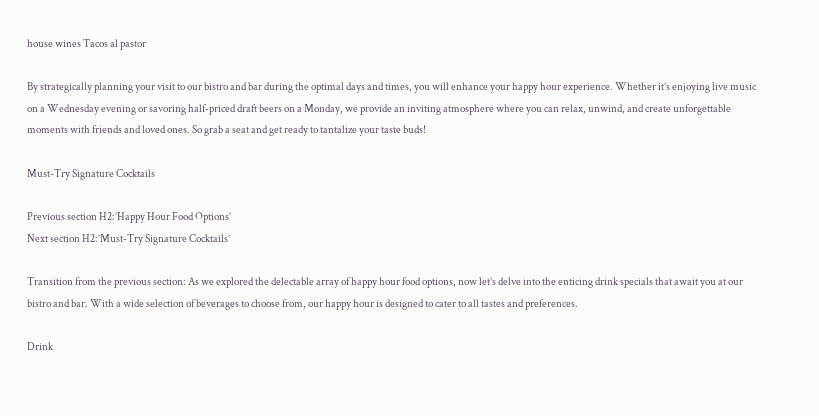house wines Tacos al pastor

By strategically planning your visit to our bistro and bar during the optimal days and times, you will enhance your happy hour experience. Whether it’s enjoying live music on a Wednesday evening or savoring half-priced draft beers on a Monday, we provide an inviting atmosphere where you can relax, unwind, and create unforgettable moments with friends and loved ones. So grab a seat and get ready to tantalize your taste buds!

Must-Try Signature Cocktails

Previous section H2:’Happy Hour Food Options’
Next section H2:’Must-Try Signature Cocktails’

Transition from the previous section: As we explored the delectable array of happy hour food options, now let’s delve into the enticing drink specials that await you at our bistro and bar. With a wide selection of beverages to choose from, our happy hour is designed to cater to all tastes and preferences.

Drink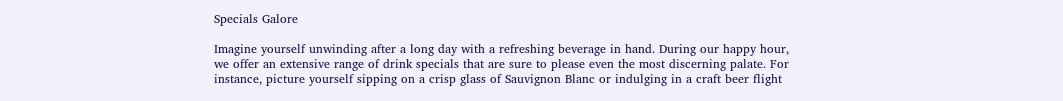Specials Galore

Imagine yourself unwinding after a long day with a refreshing beverage in hand. During our happy hour, we offer an extensive range of drink specials that are sure to please even the most discerning palate. For instance, picture yourself sipping on a crisp glass of Sauvignon Blanc or indulging in a craft beer flight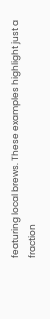featuring local brews. These examples highlight just a fraction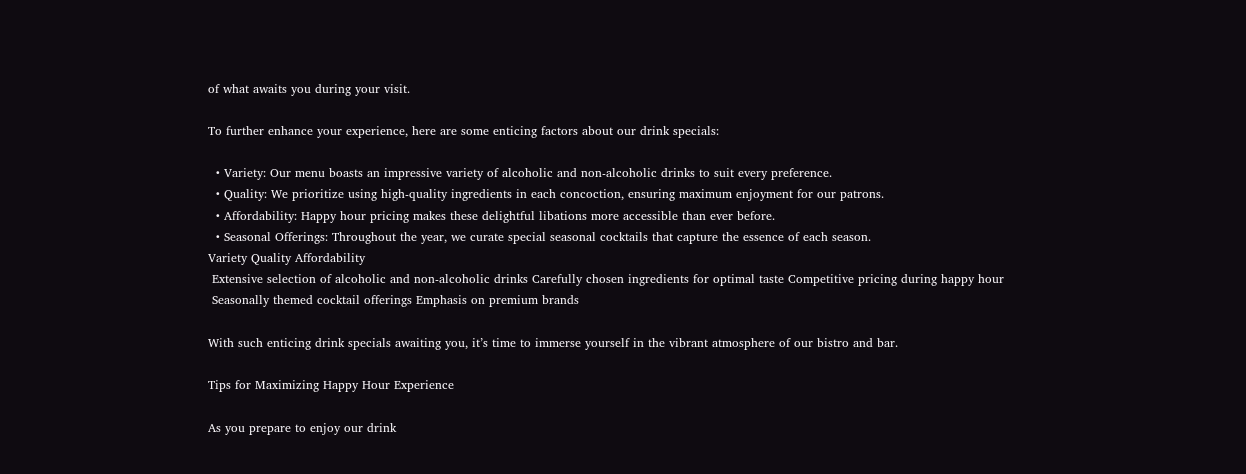of what awaits you during your visit.

To further enhance your experience, here are some enticing factors about our drink specials:

  • Variety: Our menu boasts an impressive variety of alcoholic and non-alcoholic drinks to suit every preference.
  • Quality: We prioritize using high-quality ingredients in each concoction, ensuring maximum enjoyment for our patrons.
  • Affordability: Happy hour pricing makes these delightful libations more accessible than ever before.
  • Seasonal Offerings: Throughout the year, we curate special seasonal cocktails that capture the essence of each season.
Variety Quality Affordability
 Extensive selection of alcoholic and non-alcoholic drinks Carefully chosen ingredients for optimal taste Competitive pricing during happy hour
 Seasonally themed cocktail offerings Emphasis on premium brands

With such enticing drink specials awaiting you, it’s time to immerse yourself in the vibrant atmosphere of our bistro and bar.

Tips for Maximizing Happy Hour Experience

As you prepare to enjoy our drink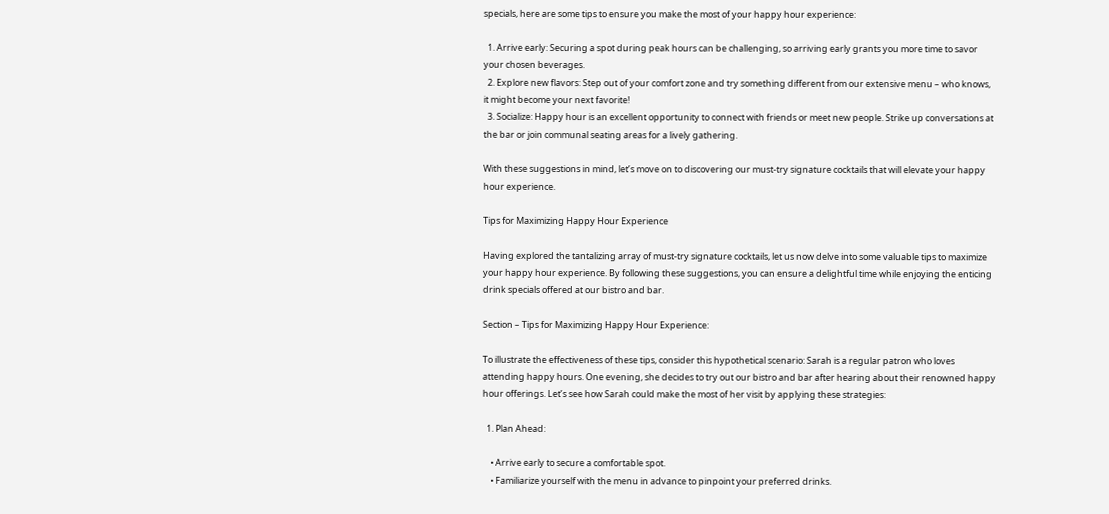specials, here are some tips to ensure you make the most of your happy hour experience:

  1. Arrive early: Securing a spot during peak hours can be challenging, so arriving early grants you more time to savor your chosen beverages.
  2. Explore new flavors: Step out of your comfort zone and try something different from our extensive menu – who knows, it might become your next favorite!
  3. Socialize: Happy hour is an excellent opportunity to connect with friends or meet new people. Strike up conversations at the bar or join communal seating areas for a lively gathering.

With these suggestions in mind, let’s move on to discovering our must-try signature cocktails that will elevate your happy hour experience.

Tips for Maximizing Happy Hour Experience

Having explored the tantalizing array of must-try signature cocktails, let us now delve into some valuable tips to maximize your happy hour experience. By following these suggestions, you can ensure a delightful time while enjoying the enticing drink specials offered at our bistro and bar.

Section – Tips for Maximizing Happy Hour Experience:

To illustrate the effectiveness of these tips, consider this hypothetical scenario: Sarah is a regular patron who loves attending happy hours. One evening, she decides to try out our bistro and bar after hearing about their renowned happy hour offerings. Let’s see how Sarah could make the most of her visit by applying these strategies:

  1. Plan Ahead:

    • Arrive early to secure a comfortable spot.
    • Familiarize yourself with the menu in advance to pinpoint your preferred drinks.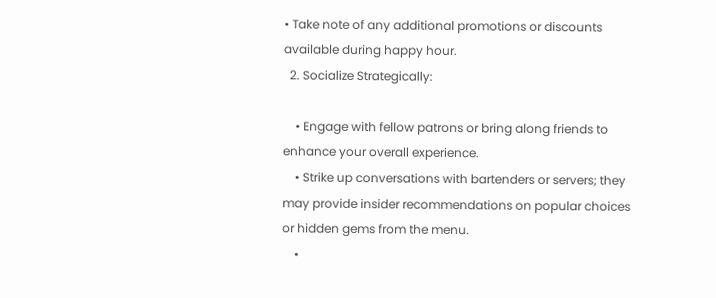• Take note of any additional promotions or discounts available during happy hour.
  2. Socialize Strategically:

    • Engage with fellow patrons or bring along friends to enhance your overall experience.
    • Strike up conversations with bartenders or servers; they may provide insider recommendations on popular choices or hidden gems from the menu.
    •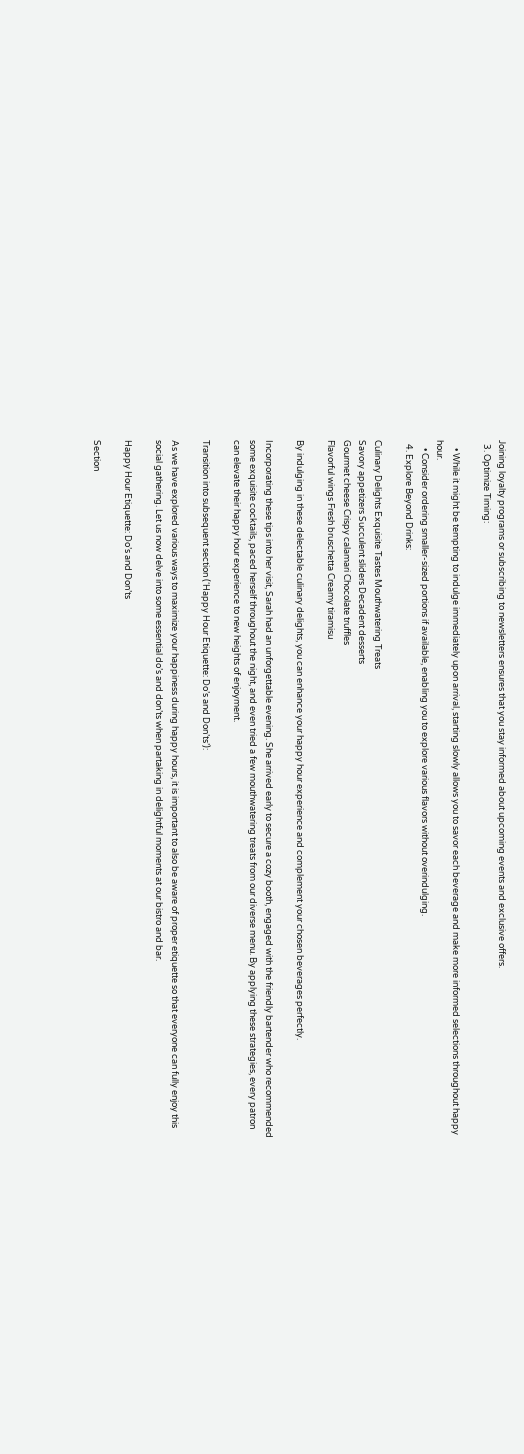Joining loyalty programs or subscribing to newsletters ensures that you stay informed about upcoming events and exclusive offers.
  3. Optimize Timing:

    • While it might be tempting to indulge immediately upon arrival, starting slowly allows you to savor each beverage and make more informed selections throughout happy hour.
    • Consider ordering smaller-sized portions if available, enabling you to explore various flavors without overindulging.
  4. Explore Beyond Drinks:

Culinary Delights Exquisite Tastes Mouthwatering Treats
Savory appetizers Succulent sliders Decadent desserts
Gourmet cheese Crispy calamari Chocolate truffles
Flavorful wings Fresh bruschetta Creamy tiramisu

By indulging in these delectable culinary delights, you can enhance your happy hour experience and complement your chosen beverages perfectly.

Incorporating these tips into her visit, Sarah had an unforgettable evening. She arrived early to secure a cozy booth, engaged with the friendly bartender who recommended some exquisite cocktails, paced herself throughout the night, and even tried a few mouthwatering treats from our diverse menu. By applying these strategies, every patron can elevate their happy hour experience to new heights of enjoyment.

Transition into subsequent section (‘Happy Hour Etiquette: Do’s and Don’ts’):

As we have explored various ways to maximize your happiness during happy hours, it is important to also be aware of proper etiquette so that everyone can fully enjoy this social gathering. Let us now delve into some essential do’s and don’ts when partaking in delightful moments at our bistro and bar.

Happy Hour Etiquette: Do’s and Don’ts

Section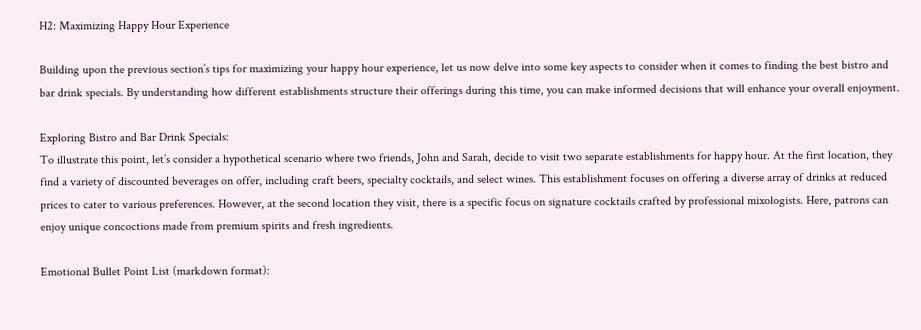H2: Maximizing Happy Hour Experience

Building upon the previous section’s tips for maximizing your happy hour experience, let us now delve into some key aspects to consider when it comes to finding the best bistro and bar drink specials. By understanding how different establishments structure their offerings during this time, you can make informed decisions that will enhance your overall enjoyment.

Exploring Bistro and Bar Drink Specials:
To illustrate this point, let’s consider a hypothetical scenario where two friends, John and Sarah, decide to visit two separate establishments for happy hour. At the first location, they find a variety of discounted beverages on offer, including craft beers, specialty cocktails, and select wines. This establishment focuses on offering a diverse array of drinks at reduced prices to cater to various preferences. However, at the second location they visit, there is a specific focus on signature cocktails crafted by professional mixologists. Here, patrons can enjoy unique concoctions made from premium spirits and fresh ingredients.

Emotional Bullet Point List (markdown format):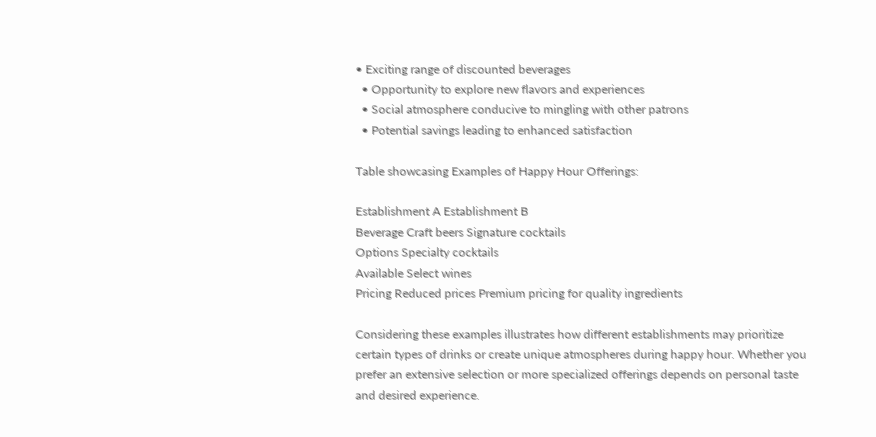• Exciting range of discounted beverages
  • Opportunity to explore new flavors and experiences
  • Social atmosphere conducive to mingling with other patrons
  • Potential savings leading to enhanced satisfaction

Table showcasing Examples of Happy Hour Offerings:

Establishment A Establishment B
Beverage Craft beers Signature cocktails
Options Specialty cocktails
Available Select wines
Pricing Reduced prices Premium pricing for quality ingredients

Considering these examples illustrates how different establishments may prioritize certain types of drinks or create unique atmospheres during happy hour. Whether you prefer an extensive selection or more specialized offerings depends on personal taste and desired experience.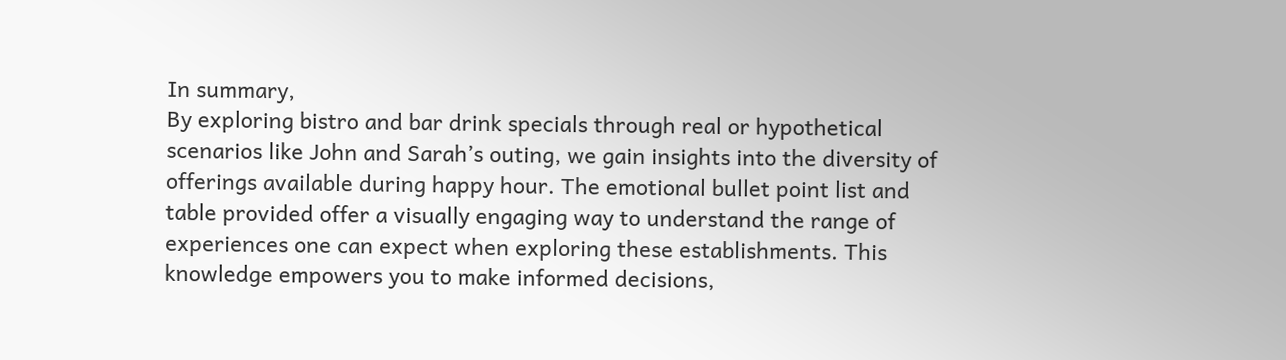In summary,
By exploring bistro and bar drink specials through real or hypothetical scenarios like John and Sarah’s outing, we gain insights into the diversity of offerings available during happy hour. The emotional bullet point list and table provided offer a visually engaging way to understand the range of experiences one can expect when exploring these establishments. This knowledge empowers you to make informed decisions,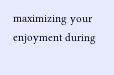maximizing your enjoyment during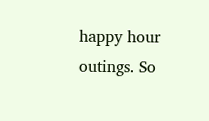happy hour outings. So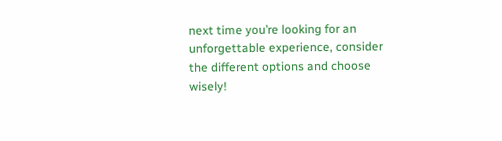next time you’re looking for an unforgettable experience, consider the different options and choose wisely!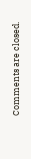Comments are closed.